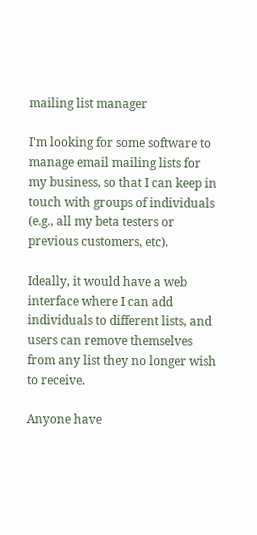mailing list manager

I'm looking for some software to manage email mailing lists for my business, so that I can keep in touch with groups of individuals (e.g., all my beta testers or previous customers, etc).

Ideally, it would have a web interface where I can add individuals to different lists, and users can remove themselves from any list they no longer wish to receive.

Anyone have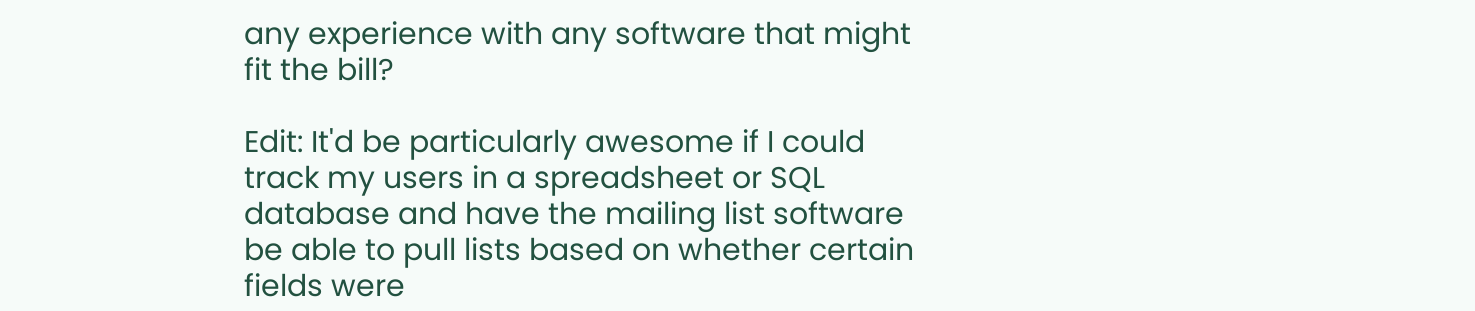any experience with any software that might fit the bill?

Edit: It'd be particularly awesome if I could track my users in a spreadsheet or SQL database and have the mailing list software be able to pull lists based on whether certain fields were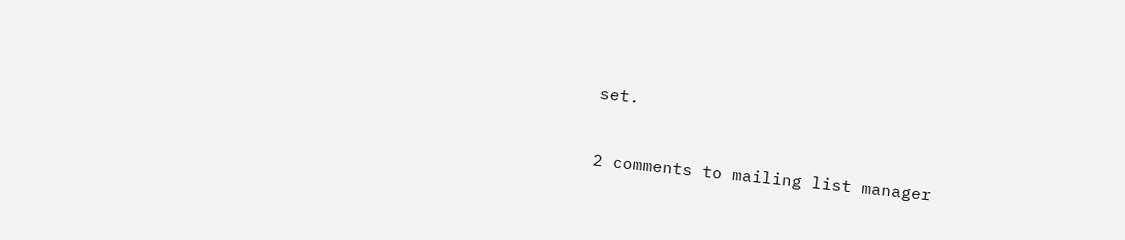set.


2 comments to mailing list manager